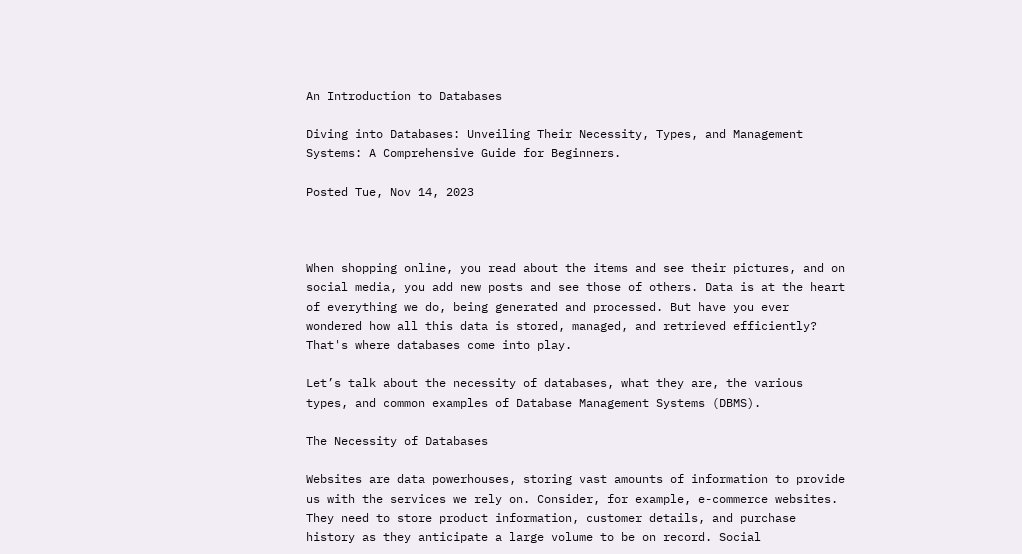An Introduction to Databases

Diving into Databases: Unveiling Their Necessity, Types, and Management Systems: A Comprehensive Guide for Beginners.

Posted Tue, Nov 14, 2023



When shopping online, you read about the items and see their pictures, and on social media, you add new posts and see those of others. Data is at the heart of everything we do, being generated and processed. But have you ever wondered how all this data is stored, managed, and retrieved efficiently? That's where databases come into play.

Let’s talk about the necessity of databases, what they are, the various types, and common examples of Database Management Systems (DBMS).

The Necessity of Databases

Websites are data powerhouses, storing vast amounts of information to provide us with the services we rely on. Consider, for example, e-commerce websites. They need to store product information, customer details, and purchase history as they anticipate a large volume to be on record. Social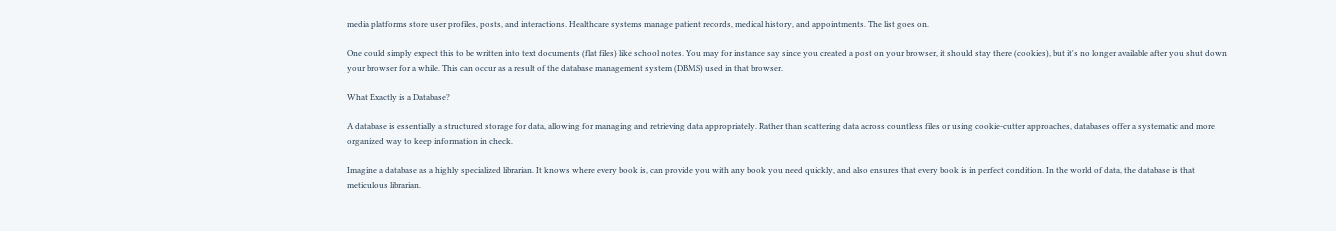media platforms store user profiles, posts, and interactions. Healthcare systems manage patient records, medical history, and appointments. The list goes on.

One could simply expect this to be written into text documents (flat files) like school notes. You may for instance say since you created a post on your browser, it should stay there (cookies), but it's no longer available after you shut down your browser for a while. This can occur as a result of the database management system (DBMS) used in that browser.

What Exactly is a Database?

A database is essentially a structured storage for data, allowing for managing and retrieving data appropriately. Rather than scattering data across countless files or using cookie-cutter approaches, databases offer a systematic and more organized way to keep information in check.

Imagine a database as a highly specialized librarian. It knows where every book is, can provide you with any book you need quickly, and also ensures that every book is in perfect condition. In the world of data, the database is that meticulous librarian.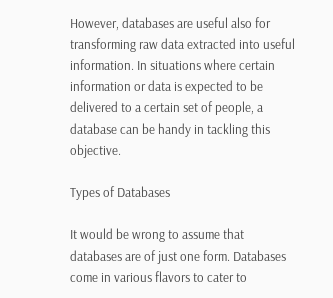However, databases are useful also for transforming raw data extracted into useful information. In situations where certain information or data is expected to be delivered to a certain set of people, a database can be handy in tackling this objective.

Types of Databases

It would be wrong to assume that databases are of just one form. Databases come in various flavors to cater to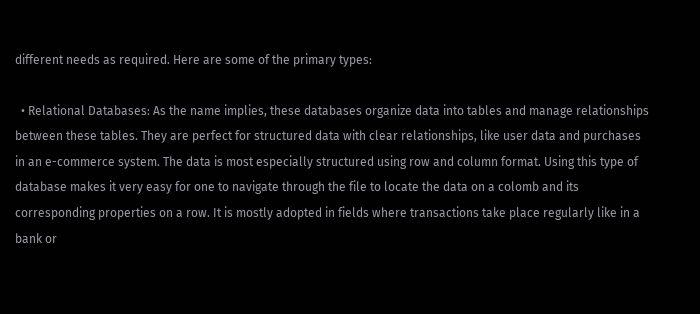different needs as required. Here are some of the primary types:

  • Relational Databases: As the name implies, these databases organize data into tables and manage relationships between these tables. They are perfect for structured data with clear relationships, like user data and purchases in an e-commerce system. The data is most especially structured using row and column format. Using this type of database makes it very easy for one to navigate through the file to locate the data on a colomb and its corresponding properties on a row. It is mostly adopted in fields where transactions take place regularly like in a bank or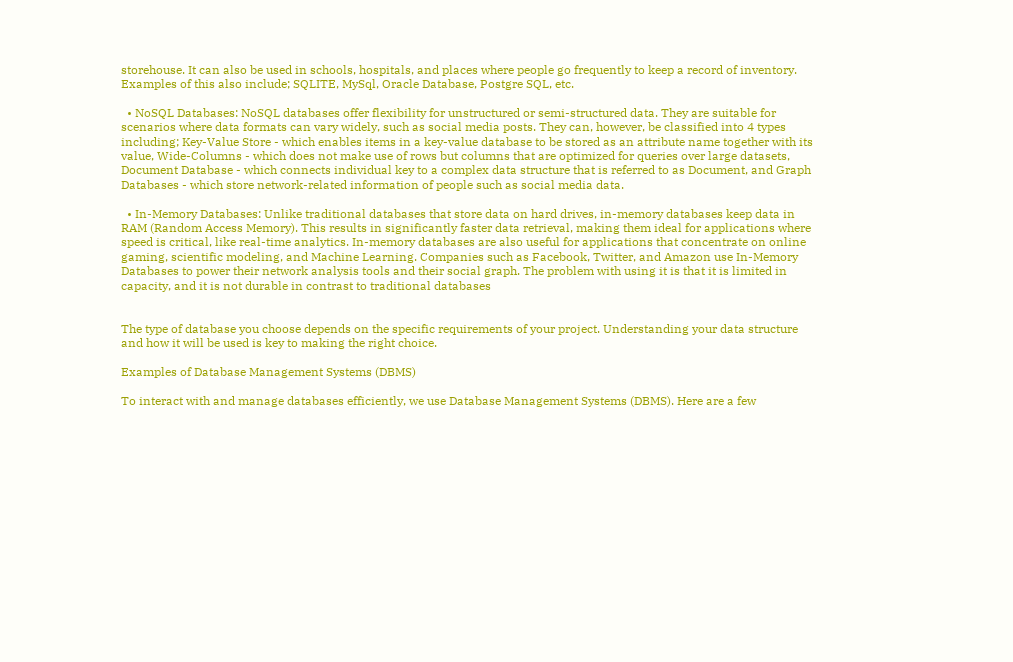storehouse. It can also be used in schools, hospitals, and places where people go frequently to keep a record of inventory. Examples of this also include; SQLITE, MySql, Oracle Database, Postgre SQL, etc.

  • NoSQL Databases: NoSQL databases offer flexibility for unstructured or semi-structured data. They are suitable for scenarios where data formats can vary widely, such as social media posts. They can, however, be classified into 4 types including; Key-Value Store - which enables items in a key-value database to be stored as an attribute name together with its value, Wide-Columns - which does not make use of rows but columns that are optimized for queries over large datasets, Document Database - which connects individual key to a complex data structure that is referred to as Document, and Graph Databases - which store network-related information of people such as social media data.

  • In-Memory Databases: Unlike traditional databases that store data on hard drives, in-memory databases keep data in RAM (Random Access Memory). This results in significantly faster data retrieval, making them ideal for applications where speed is critical, like real-time analytics. In-memory databases are also useful for applications that concentrate on online gaming, scientific modeling, and Machine Learning. Companies such as Facebook, Twitter, and Amazon use In-Memory Databases to power their network analysis tools and their social graph. The problem with using it is that it is limited in capacity, and it is not durable in contrast to traditional databases


The type of database you choose depends on the specific requirements of your project. Understanding your data structure and how it will be used is key to making the right choice.

Examples of Database Management Systems (DBMS)

To interact with and manage databases efficiently, we use Database Management Systems (DBMS). Here are a few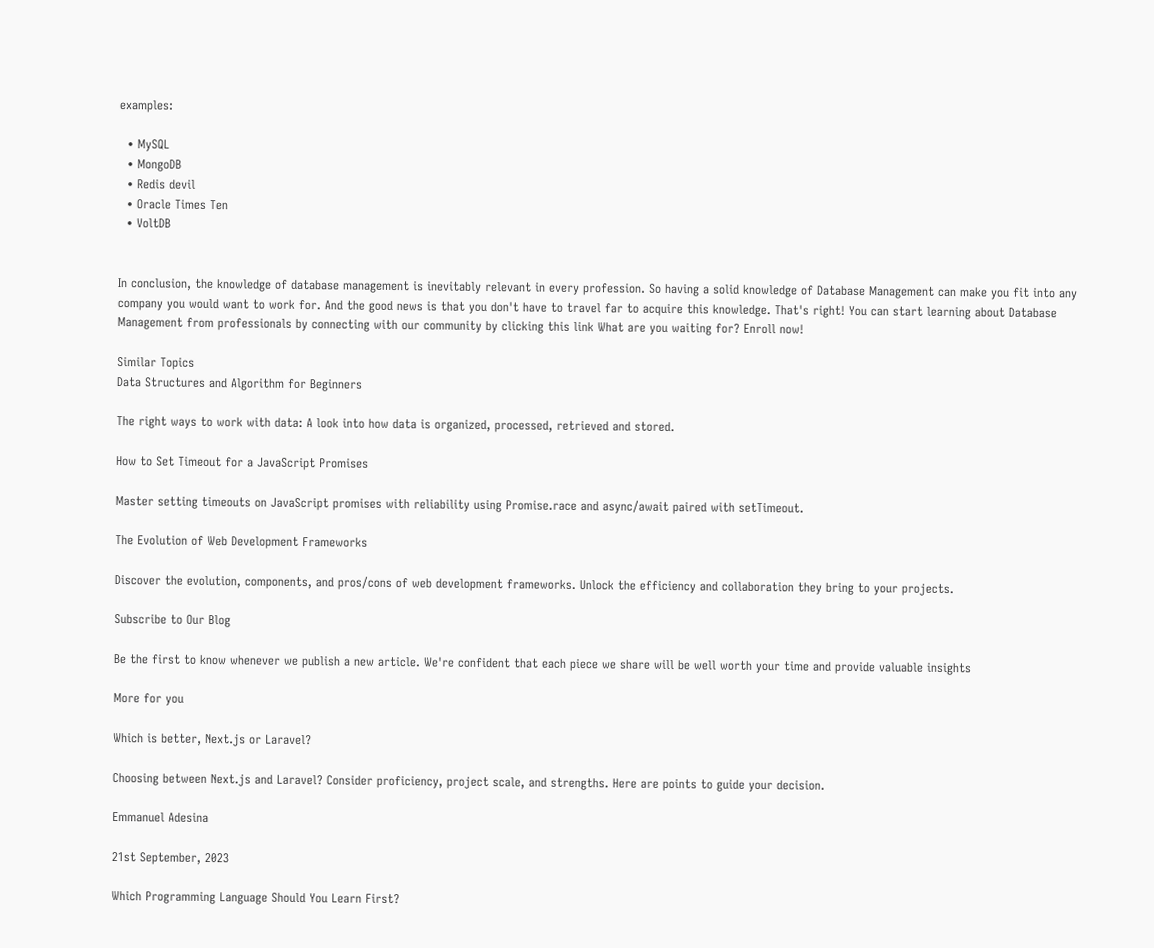examples:

  • MySQL
  • MongoDB
  • Redis devil
  • Oracle Times Ten
  • VoltDB


In conclusion, the knowledge of database management is inevitably relevant in every profession. So having a solid knowledge of Database Management can make you fit into any company you would want to work for. And the good news is that you don't have to travel far to acquire this knowledge. That's right! You can start learning about Database Management from professionals by connecting with our community by clicking this link What are you waiting for? Enroll now!

Similar Topics
Data Structures and Algorithm for Beginners

The right ways to work with data: A look into how data is organized, processed, retrieved and stored.

How to Set Timeout for a JavaScript Promises

Master setting timeouts on JavaScript promises with reliability using Promise.race and async/await paired with setTimeout.

The Evolution of Web Development Frameworks

Discover the evolution, components, and pros/cons of web development frameworks. Unlock the efficiency and collaboration they bring to your projects.

Subscribe to Our Blog

Be the first to know whenever we publish a new article. We're confident that each piece we share will be well worth your time and provide valuable insights

More for you

Which is better, Next.js or Laravel?

Choosing between Next.js and Laravel? Consider proficiency, project scale, and strengths. Here are points to guide your decision.

Emmanuel Adesina

21st September, 2023

Which Programming Language Should You Learn First?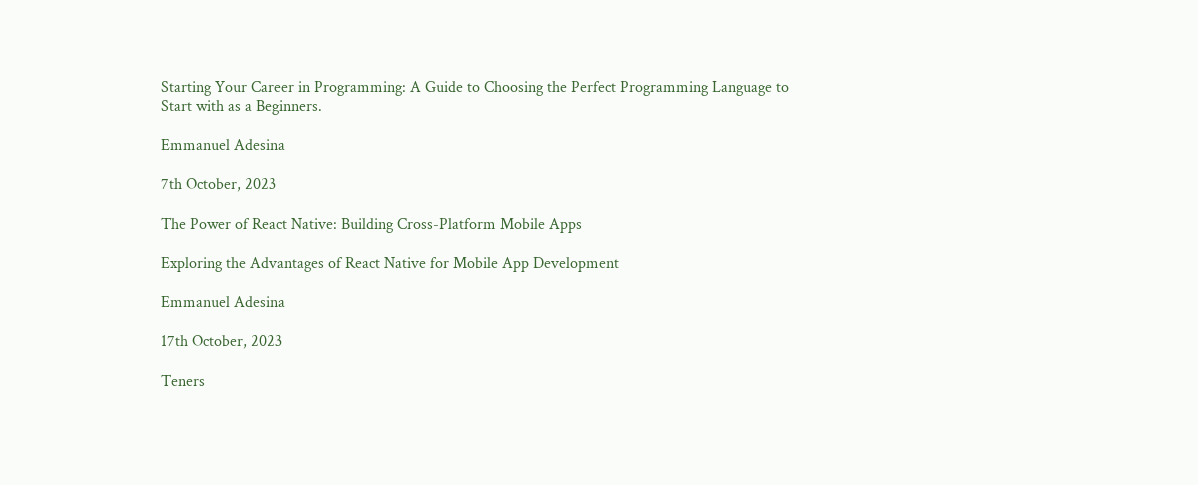Starting Your Career in Programming: A Guide to Choosing the Perfect Programming Language to Start with as a Beginners.

Emmanuel Adesina

7th October, 2023

The Power of React Native: Building Cross-Platform Mobile Apps

Exploring the Advantages of React Native for Mobile App Development

Emmanuel Adesina

17th October, 2023

Teners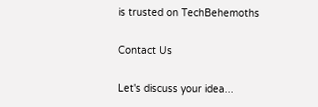is trusted on TechBehemoths

Contact Us

Let's discuss your idea...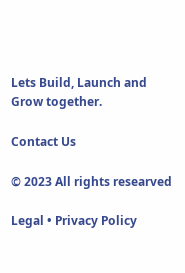Lets Build, Launch and Grow together.

Contact Us

© 2023 All rights researved

Legal • Privacy Policy